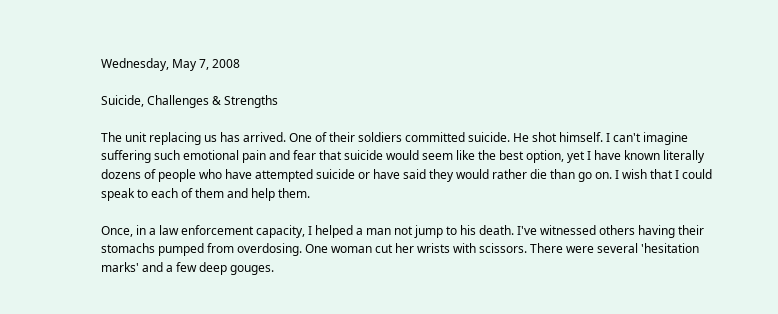Wednesday, May 7, 2008

Suicide, Challenges & Strengths

The unit replacing us has arrived. One of their soldiers committed suicide. He shot himself. I can't imagine suffering such emotional pain and fear that suicide would seem like the best option, yet I have known literally dozens of people who have attempted suicide or have said they would rather die than go on. I wish that I could speak to each of them and help them.

Once, in a law enforcement capacity, I helped a man not jump to his death. I've witnessed others having their stomachs pumped from overdosing. One woman cut her wrists with scissors. There were several 'hesitation marks' and a few deep gouges.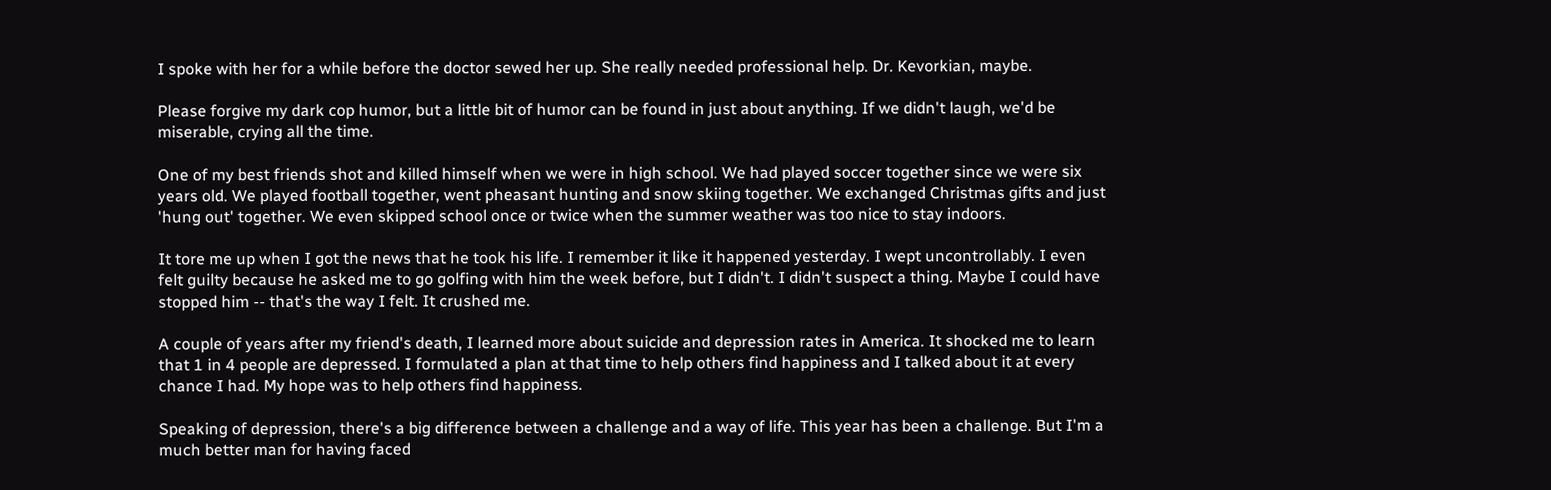I spoke with her for a while before the doctor sewed her up. She really needed professional help. Dr. Kevorkian, maybe.

Please forgive my dark cop humor, but a little bit of humor can be found in just about anything. If we didn't laugh, we'd be miserable, crying all the time.

One of my best friends shot and killed himself when we were in high school. We had played soccer together since we were six years old. We played football together, went pheasant hunting and snow skiing together. We exchanged Christmas gifts and just 'hung out' together. We even skipped school once or twice when the summer weather was too nice to stay indoors.

It tore me up when I got the news that he took his life. I remember it like it happened yesterday. I wept uncontrollably. I even felt guilty because he asked me to go golfing with him the week before, but I didn't. I didn't suspect a thing. Maybe I could have stopped him -- that's the way I felt. It crushed me.

A couple of years after my friend's death, I learned more about suicide and depression rates in America. It shocked me to learn that 1 in 4 people are depressed. I formulated a plan at that time to help others find happiness and I talked about it at every chance I had. My hope was to help others find happiness.

Speaking of depression, there's a big difference between a challenge and a way of life. This year has been a challenge. But I'm a much better man for having faced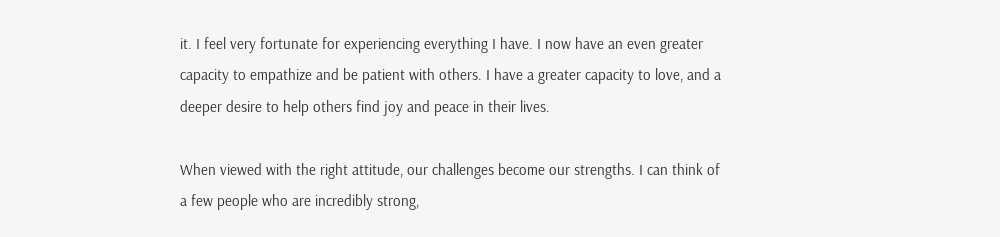it. I feel very fortunate for experiencing everything I have. I now have an even greater capacity to empathize and be patient with others. I have a greater capacity to love, and a deeper desire to help others find joy and peace in their lives.

When viewed with the right attitude, our challenges become our strengths. I can think of a few people who are incredibly strong,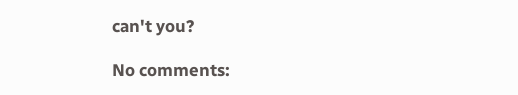can't you?

No comments: